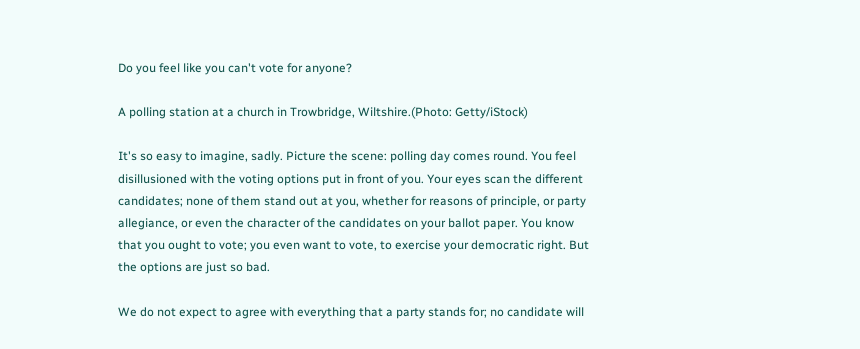Do you feel like you can't vote for anyone?

A polling station at a church in Trowbridge, Wiltshire.(Photo: Getty/iStock)

It's so easy to imagine, sadly. Picture the scene: polling day comes round. You feel disillusioned with the voting options put in front of you. Your eyes scan the different candidates; none of them stand out at you, whether for reasons of principle, or party allegiance, or even the character of the candidates on your ballot paper. You know that you ought to vote; you even want to vote, to exercise your democratic right. But the options are just so bad.

We do not expect to agree with everything that a party stands for; no candidate will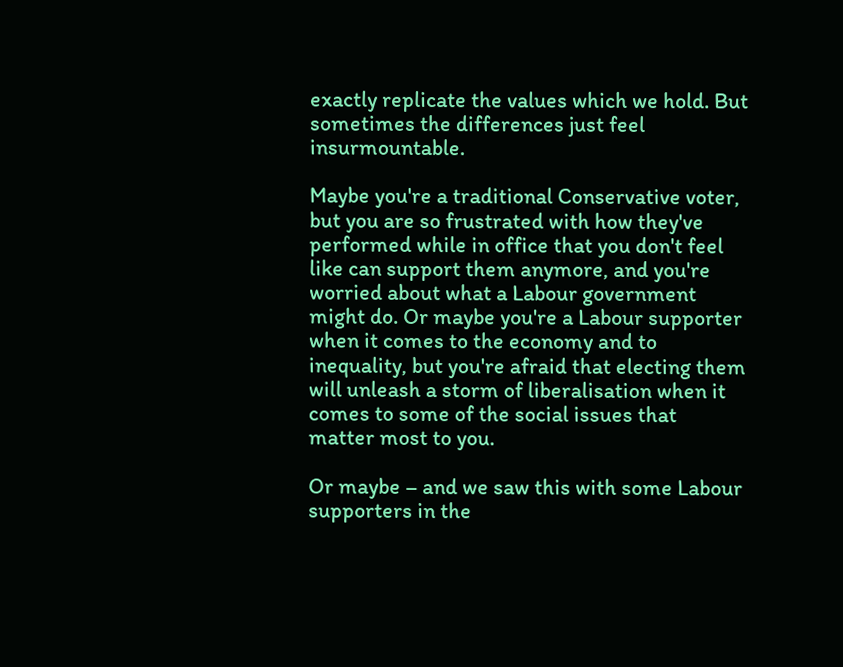exactly replicate the values which we hold. But sometimes the differences just feel insurmountable.

Maybe you're a traditional Conservative voter, but you are so frustrated with how they've performed while in office that you don't feel like can support them anymore, and you're worried about what a Labour government might do. Or maybe you're a Labour supporter when it comes to the economy and to inequality, but you're afraid that electing them will unleash a storm of liberalisation when it comes to some of the social issues that matter most to you.

Or maybe – and we saw this with some Labour supporters in the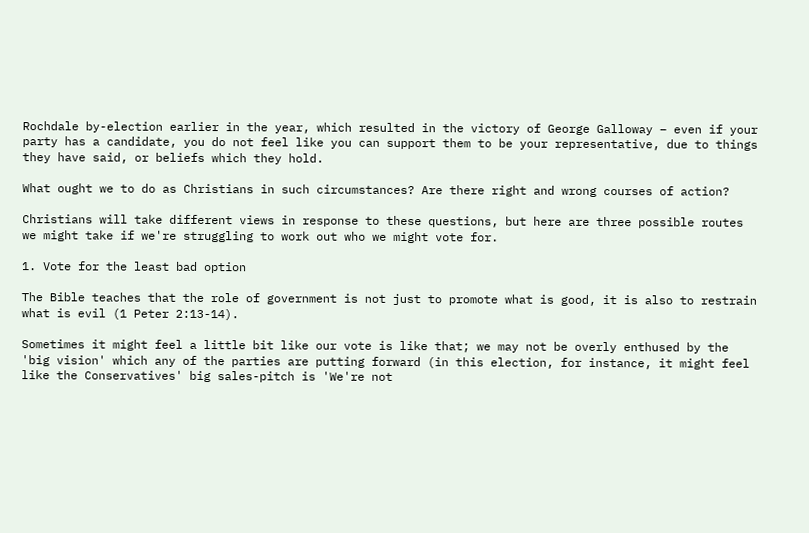Rochdale by-election earlier in the year, which resulted in the victory of George Galloway – even if your party has a candidate, you do not feel like you can support them to be your representative, due to things they have said, or beliefs which they hold.

What ought we to do as Christians in such circumstances? Are there right and wrong courses of action?

Christians will take different views in response to these questions, but here are three possible routes we might take if we're struggling to work out who we might vote for.

1. Vote for the least bad option

The Bible teaches that the role of government is not just to promote what is good, it is also to restrain what is evil (1 Peter 2:13-14).

Sometimes it might feel a little bit like our vote is like that; we may not be overly enthused by the 'big vision' which any of the parties are putting forward (in this election, for instance, it might feel like the Conservatives' big sales-pitch is 'We're not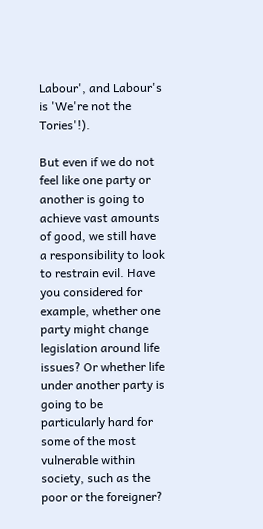Labour', and Labour's is 'We're not the Tories'!).

But even if we do not feel like one party or another is going to achieve vast amounts of good, we still have a responsibility to look to restrain evil. Have you considered for example, whether one party might change legislation around life issues? Or whether life under another party is going to be particularly hard for some of the most vulnerable within society, such as the poor or the foreigner?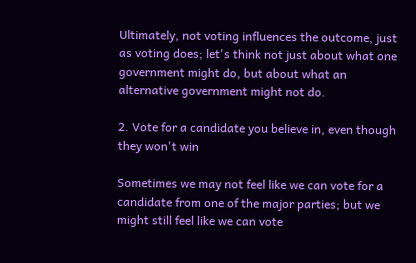Ultimately, not voting influences the outcome, just as voting does; let's think not just about what one government might do, but about what an alternative government might not do.

2. Vote for a candidate you believe in, even though they won't win

Sometimes we may not feel like we can vote for a candidate from one of the major parties; but we might still feel like we can vote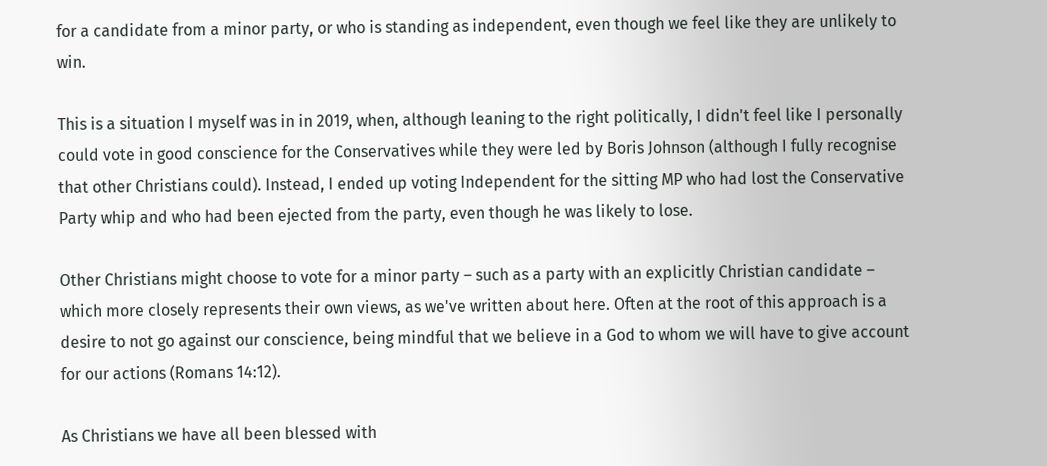for a candidate from a minor party, or who is standing as independent, even though we feel like they are unlikely to win.

This is a situation I myself was in in 2019, when, although leaning to the right politically, I didn't feel like I personally could vote in good conscience for the Conservatives while they were led by Boris Johnson (although I fully recognise that other Christians could). Instead, I ended up voting Independent for the sitting MP who had lost the Conservative Party whip and who had been ejected from the party, even though he was likely to lose.

Other Christians might choose to vote for a minor party – such as a party with an explicitly Christian candidate – which more closely represents their own views, as we've written about here. Often at the root of this approach is a desire to not go against our conscience, being mindful that we believe in a God to whom we will have to give account for our actions (Romans 14:12).

As Christians we have all been blessed with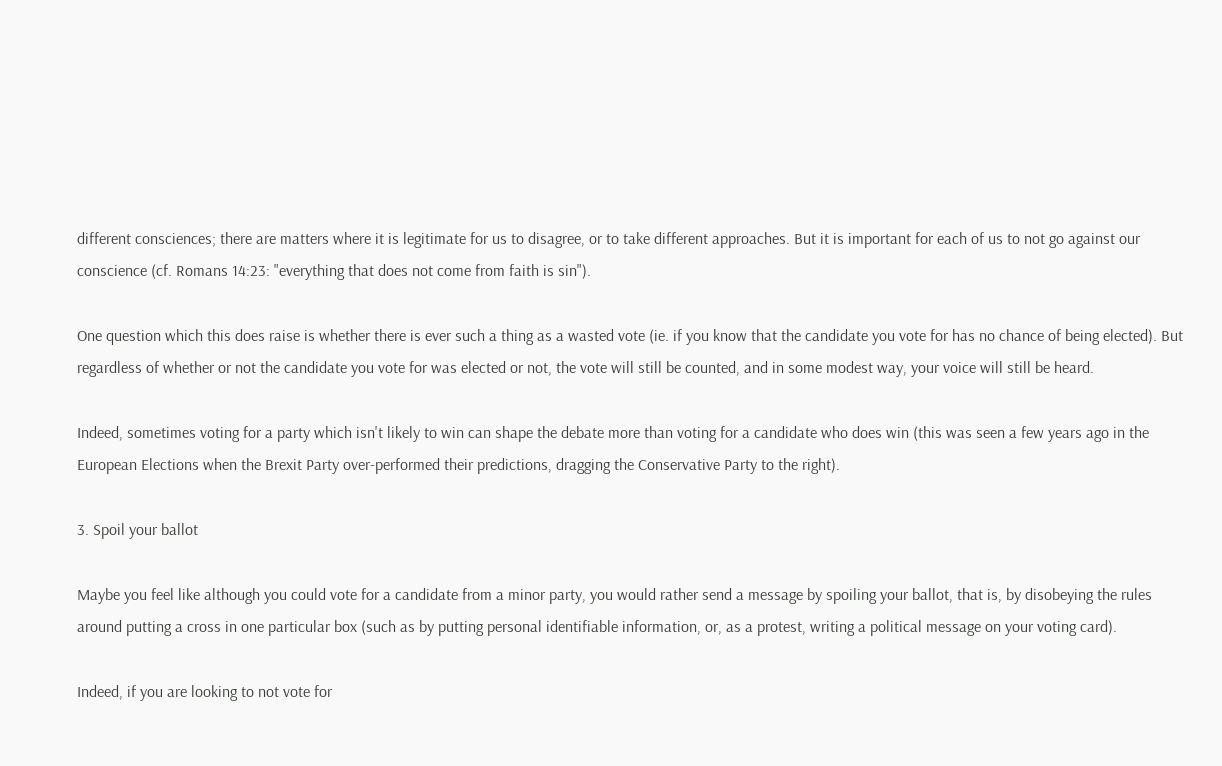different consciences; there are matters where it is legitimate for us to disagree, or to take different approaches. But it is important for each of us to not go against our conscience (cf. Romans 14:23: "everything that does not come from faith is sin").

One question which this does raise is whether there is ever such a thing as a wasted vote (ie. if you know that the candidate you vote for has no chance of being elected). But regardless of whether or not the candidate you vote for was elected or not, the vote will still be counted, and in some modest way, your voice will still be heard.

Indeed, sometimes voting for a party which isn't likely to win can shape the debate more than voting for a candidate who does win (this was seen a few years ago in the European Elections when the Brexit Party over-performed their predictions, dragging the Conservative Party to the right).

3. Spoil your ballot

Maybe you feel like although you could vote for a candidate from a minor party, you would rather send a message by spoiling your ballot, that is, by disobeying the rules around putting a cross in one particular box (such as by putting personal identifiable information, or, as a protest, writing a political message on your voting card).

Indeed, if you are looking to not vote for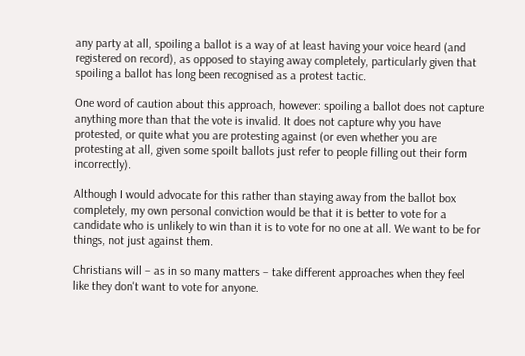any party at all, spoiling a ballot is a way of at least having your voice heard (and registered on record), as opposed to staying away completely, particularly given that spoiling a ballot has long been recognised as a protest tactic.

One word of caution about this approach, however: spoiling a ballot does not capture anything more than that the vote is invalid. It does not capture why you have protested, or quite what you are protesting against (or even whether you are protesting at all, given some spoilt ballots just refer to people filling out their form incorrectly).

Although I would advocate for this rather than staying away from the ballot box completely, my own personal conviction would be that it is better to vote for a candidate who is unlikely to win than it is to vote for no one at all. We want to be for things, not just against them.

Christians will – as in so many matters – take different approaches when they feel like they don't want to vote for anyone.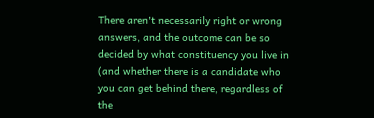There aren't necessarily right or wrong answers, and the outcome can be so decided by what constituency you live in (and whether there is a candidate who you can get behind there, regardless of the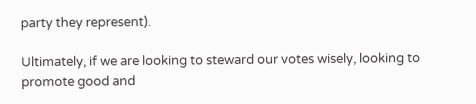party they represent).

Ultimately, if we are looking to steward our votes wisely, looking to promote good and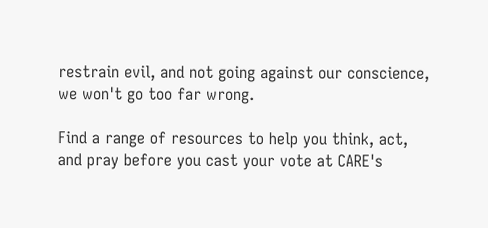restrain evil, and not going against our conscience, we won't go too far wrong.

Find a range of resources to help you think, act, and pray before you cast your vote at CARE's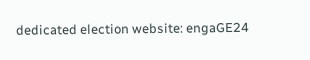dedicated election website: engaGE24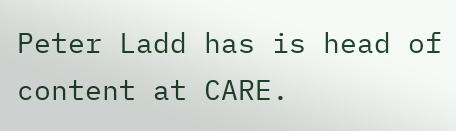Peter Ladd has is head of content at CARE.